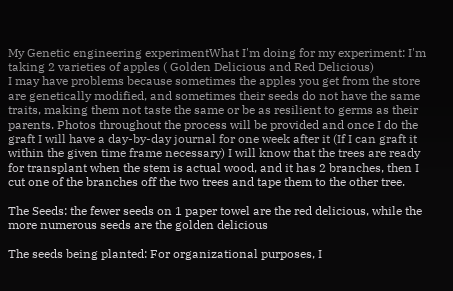My Genetic engineering experimentWhat I'm doing for my experiment: I'm taking 2 varieties of apples ( Golden Delicious and Red Delicious)
I may have problems because sometimes the apples you get from the store are genetically modified, and sometimes their seeds do not have the same traits, making them not taste the same or be as resilient to germs as their parents. Photos throughout the process will be provided and once I do the graft I will have a day-by-day journal for one week after it (If I can graft it within the given time frame necessary) I will know that the trees are ready for transplant when the stem is actual wood, and it has 2 branches, then I cut one of the branches off the two trees and tape them to the other tree.

The Seeds: the fewer seeds on 1 paper towel are the red delicious, while the more numerous seeds are the golden delicious

The seeds being planted: For organizational purposes, I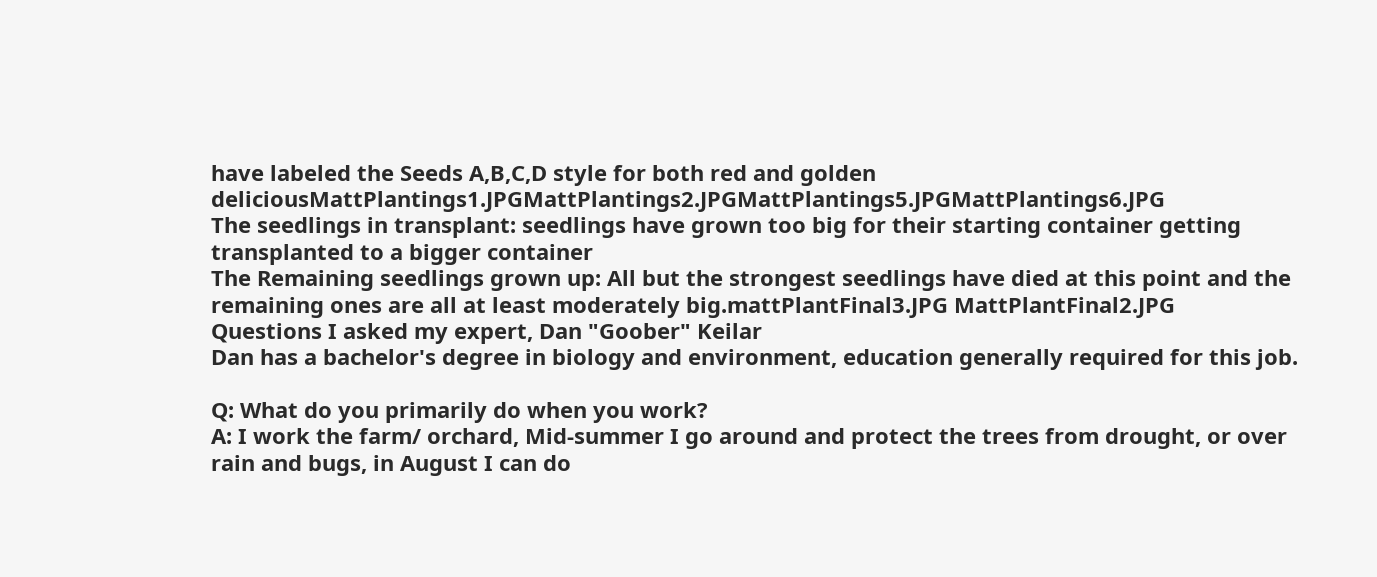have labeled the Seeds A,B,C,D style for both red and golden deliciousMattPlantings1.JPGMattPlantings2.JPGMattPlantings5.JPGMattPlantings6.JPG
The seedlings in transplant: seedlings have grown too big for their starting container getting transplanted to a bigger container
The Remaining seedlings grown up: All but the strongest seedlings have died at this point and the remaining ones are all at least moderately big.mattPlantFinal3.JPG MattPlantFinal2.JPG
Questions I asked my expert, Dan "Goober" Keilar
Dan has a bachelor's degree in biology and environment, education generally required for this job.

Q: What do you primarily do when you work?
A: I work the farm/ orchard, Mid-summer I go around and protect the trees from drought, or over rain and bugs, in August I can do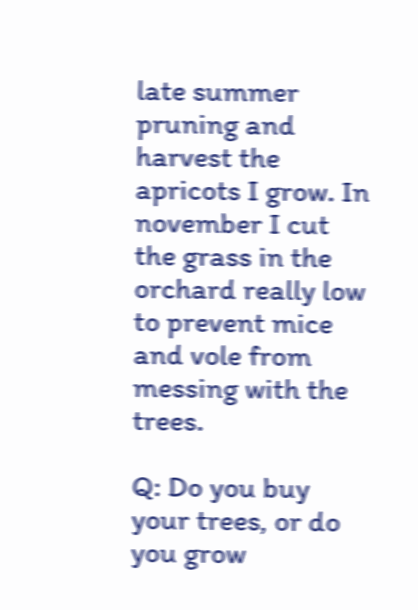late summer pruning and harvest the apricots I grow. In november I cut the grass in the orchard really low to prevent mice and vole from messing with the trees.

Q: Do you buy your trees, or do you grow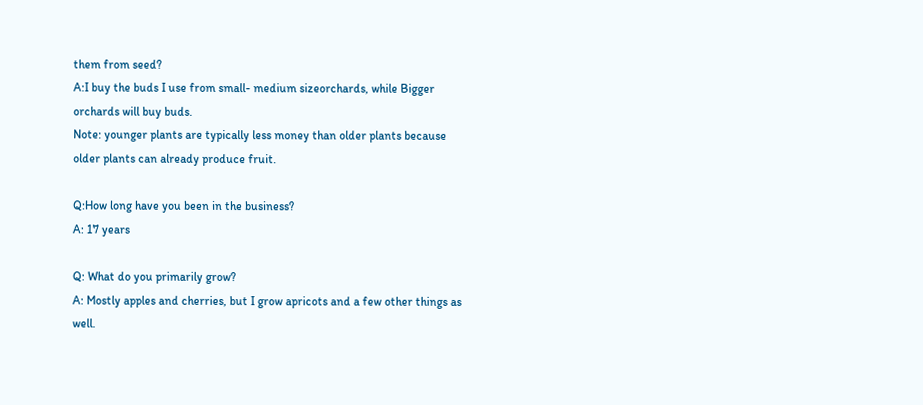them from seed?
A:I buy the buds I use from small- medium sizeorchards, while Bigger orchards will buy buds.
Note: younger plants are typically less money than older plants because older plants can already produce fruit.

Q:How long have you been in the business?
A: 17 years

Q: What do you primarily grow?
A: Mostly apples and cherries, but I grow apricots and a few other things as well.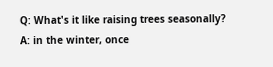Q: What's it like raising trees seasonally?
A: in the winter, once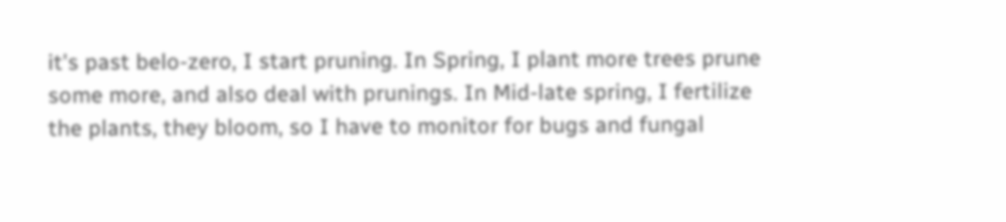it's past belo-zero, I start pruning. In Spring, I plant more trees prune some more, and also deal with prunings. In Mid-late spring, I fertilize the plants, they bloom, so I have to monitor for bugs and fungal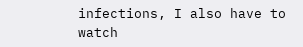infections, I also have to watch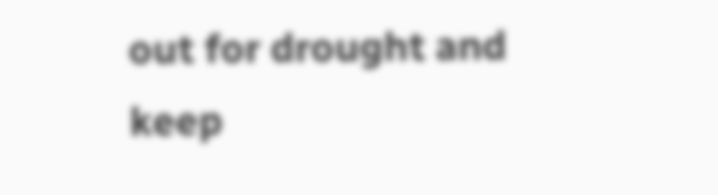out for drought and keep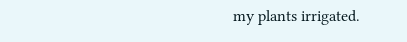my plants irrigated.